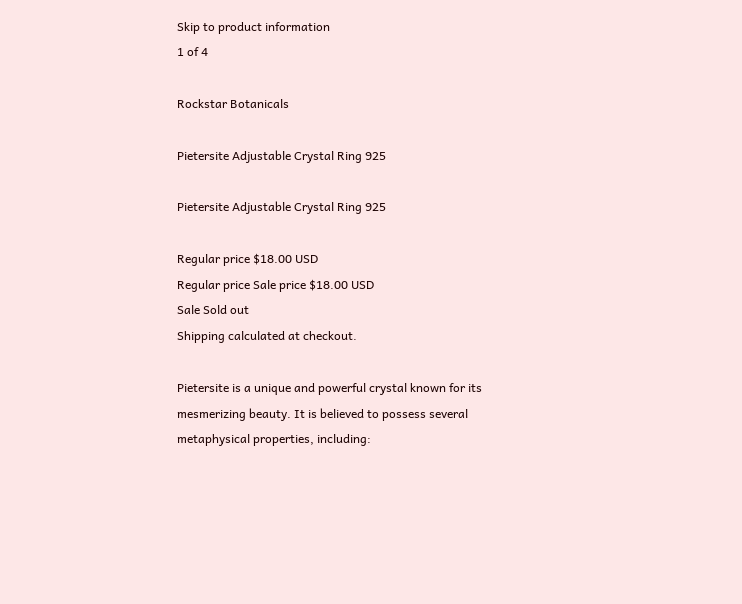Skip to product information
1 of 4

Rockstar Botanicals

Pietersite Adjustable Crystal Ring 925

Pietersite Adjustable Crystal Ring 925

Regular price $18.00 USD
Regular price Sale price $18.00 USD
Sale Sold out
Shipping calculated at checkout.

Pietersite is a unique and powerful crystal known for its mesmerizing beauty. It is believed to possess several metaphysical properties, including: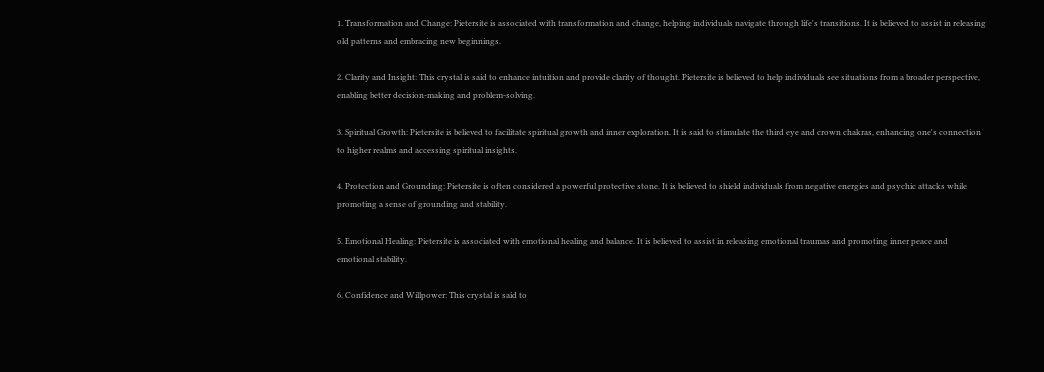1. Transformation and Change: Pietersite is associated with transformation and change, helping individuals navigate through life's transitions. It is believed to assist in releasing old patterns and embracing new beginnings.

2. Clarity and Insight: This crystal is said to enhance intuition and provide clarity of thought. Pietersite is believed to help individuals see situations from a broader perspective, enabling better decision-making and problem-solving.

3. Spiritual Growth: Pietersite is believed to facilitate spiritual growth and inner exploration. It is said to stimulate the third eye and crown chakras, enhancing one's connection to higher realms and accessing spiritual insights.

4. Protection and Grounding: Pietersite is often considered a powerful protective stone. It is believed to shield individuals from negative energies and psychic attacks while promoting a sense of grounding and stability.

5. Emotional Healing: Pietersite is associated with emotional healing and balance. It is believed to assist in releasing emotional traumas and promoting inner peace and emotional stability.

6. Confidence and Willpower: This crystal is said to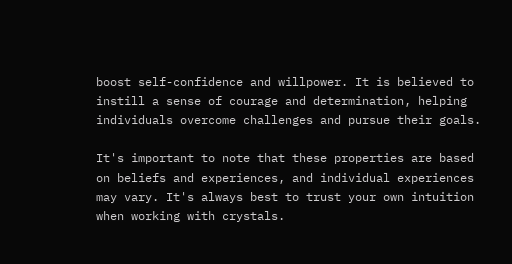boost self-confidence and willpower. It is believed to instill a sense of courage and determination, helping individuals overcome challenges and pursue their goals.

It's important to note that these properties are based on beliefs and experiences, and individual experiences may vary. It's always best to trust your own intuition when working with crystals.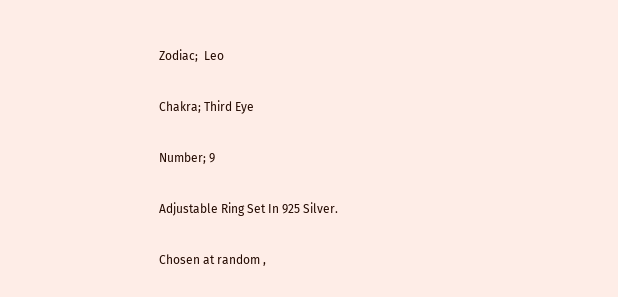Zodiac;  Leo

Chakra; Third Eye

Number; 9

Adjustable Ring Set In 925 Silver.

Chosen at random ,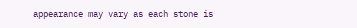appearance may vary as each stone is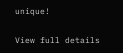unique!

View full details